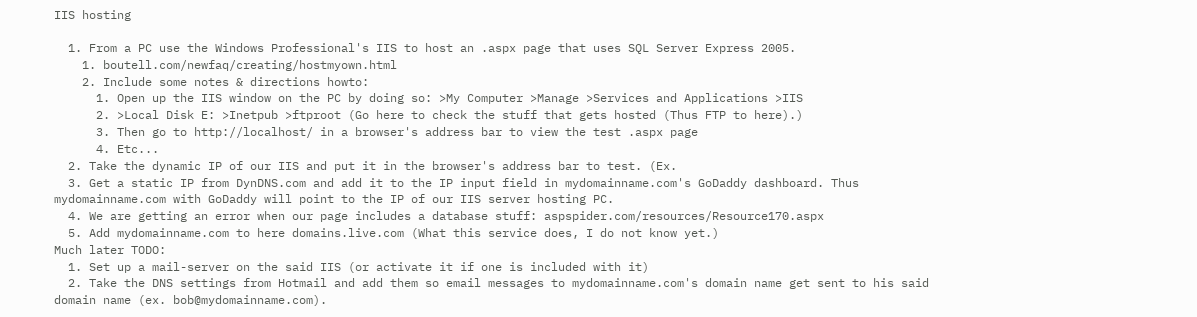IIS hosting

  1. From a PC use the Windows Professional's IIS to host an .aspx page that uses SQL Server Express 2005.
    1. boutell.com/newfaq/creating/hostmyown.html
    2. Include some notes & directions howto:
      1. Open up the IIS window on the PC by doing so: >My Computer >Manage >Services and Applications >IIS
      2. >Local Disk E: >Inetpub >ftproot (Go here to check the stuff that gets hosted (Thus FTP to here).)
      3. Then go to http://localhost/ in a browser's address bar to view the test .aspx page
      4. Etc...
  2. Take the dynamic IP of our IIS and put it in the browser's address bar to test. (Ex.
  3. Get a static IP from DynDNS.com and add it to the IP input field in mydomainname.com's GoDaddy dashboard. Thus mydomainname.com with GoDaddy will point to the IP of our IIS server hosting PC.
  4. We are getting an error when our page includes a database stuff: aspspider.com/resources/Resource170.aspx
  5. Add mydomainname.com to here domains.live.com (What this service does, I do not know yet.)
Much later TODO:
  1. Set up a mail-server on the said IIS (or activate it if one is included with it)
  2. Take the DNS settings from Hotmail and add them so email messages to mydomainname.com's domain name get sent to his said domain name (ex. bob@mydomainname.com).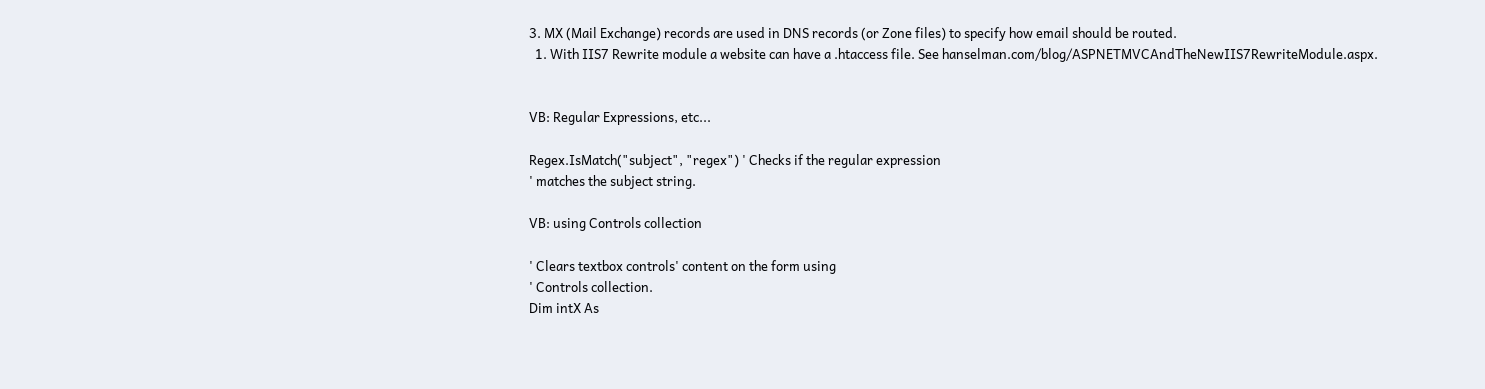3. MX (Mail Exchange) records are used in DNS records (or Zone files) to specify how email should be routed.
  1. With IIS7 Rewrite module a website can have a .htaccess file. See hanselman.com/blog/ASPNETMVCAndTheNewIIS7RewriteModule.aspx.


VB: Regular Expressions, etc...

Regex.IsMatch("subject", "regex") ' Checks if the regular expression
' matches the subject string.

VB: using Controls collection

' Clears textbox controls' content on the form using
' Controls collection.
Dim intX As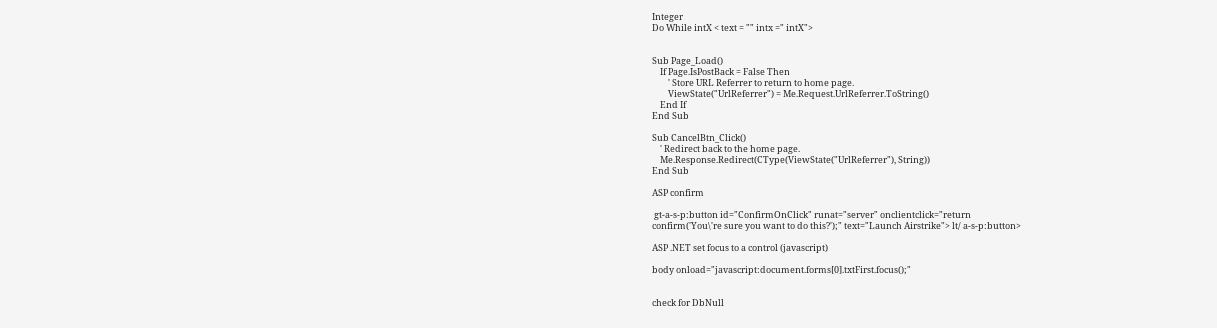Integer
Do While intX < text = "" intx =" intX">


Sub Page_Load()
    If Page.IsPostBack = False Then
        ' Store URL Referrer to return to home page.
        ViewState("UrlReferrer") = Me.Request.UrlReferrer.ToString()
    End If
End Sub

Sub CancelBtn_Click()
    ' Redirect back to the home page.
    Me.Response.Redirect(CType(ViewState("UrlReferrer"), String))
End Sub

ASP confirm

 gt-a-s-p:button id="ConfirmOnClick" runat="server" onclientclick="return
confirm('You\'re sure you want to do this?');" text="Launch Airstrike"> lt/ a-s-p:button>

ASP .NET set focus to a control (javascript)

body onload="javascript:document.forms[0].txtFirst.focus();"


check for DbNull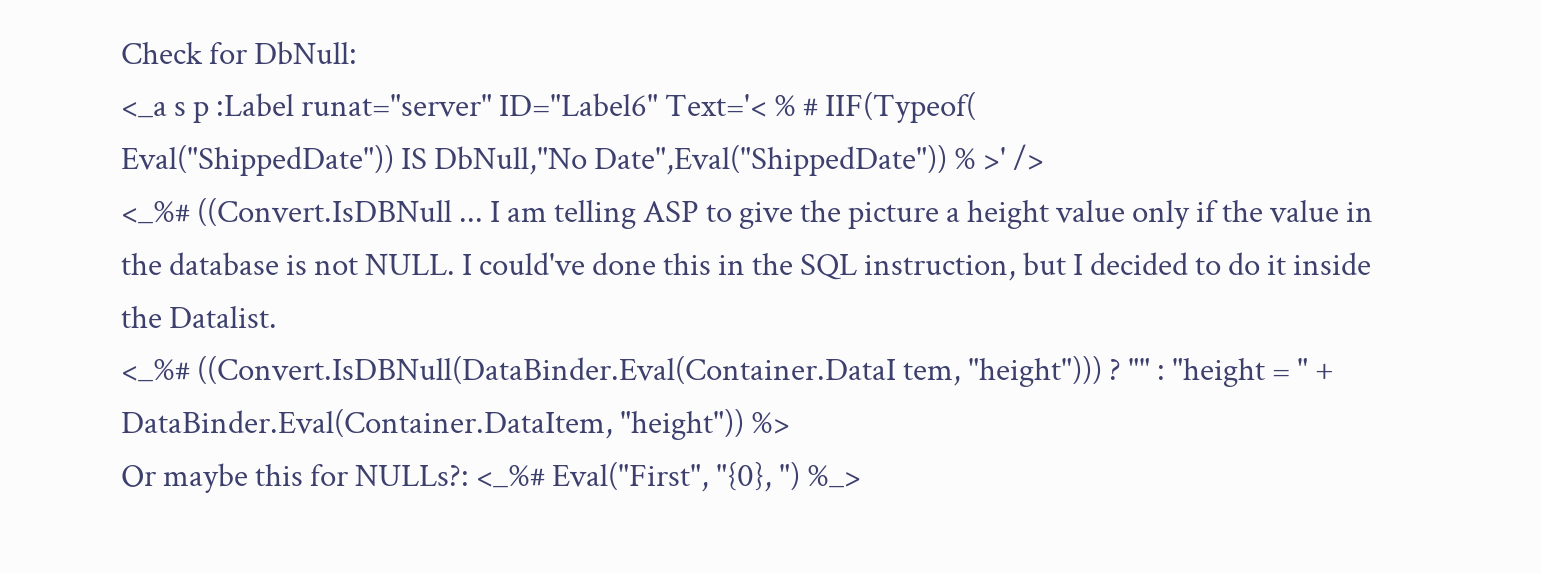Check for DbNull:
<_a s p :Label runat="server" ID="Label6" Text='< % # IIF(Typeof(
Eval("ShippedDate")) IS DbNull,"No Date",Eval("ShippedDate")) % >' />
<_%# ((Convert.IsDBNull ... I am telling ASP to give the picture a height value only if the value in the database is not NULL. I could've done this in the SQL instruction, but I decided to do it inside the Datalist.
<_%# ((Convert.IsDBNull(DataBinder.Eval(Container.DataI tem, "height"))) ? "" : "height = " + DataBinder.Eval(Container.DataItem, "height")) %>
Or maybe this for NULLs?: <_%# Eval("First", "{0}, ") %_>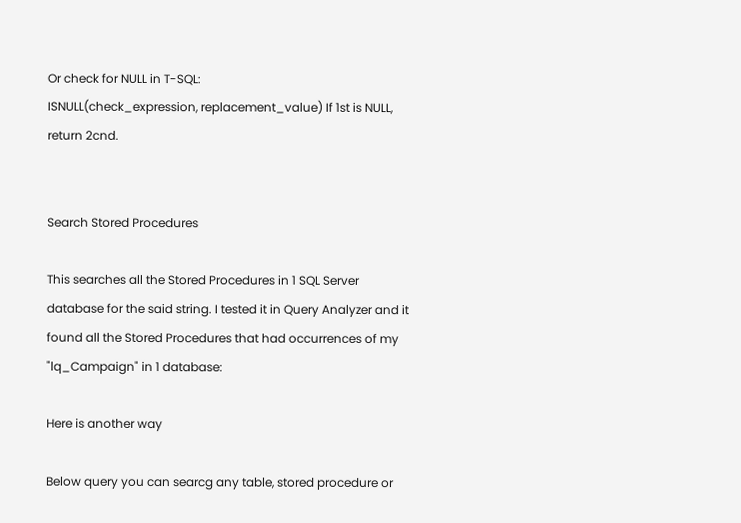Or check for NULL in T-SQL:
ISNULL(check_expression, replacement_value) If 1st is NULL, return 2cnd.


Search Stored Procedures

This searches all the Stored Procedures in 1 SQL Server database for the said string. I tested it in Query Analyzer and it found all the Stored Procedures that had occurrences of my "lq_Campaign" in 1 database:

Here is another way

Below query you can searcg any table, stored procedure or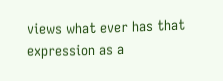views what ever has that expression as a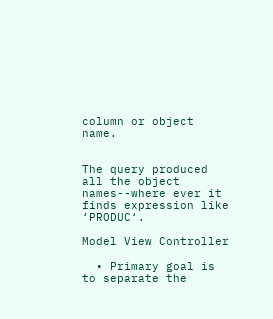column or object name.


The query produced all the object names--where ever it finds expression like ‘PRODUC‘.

Model View Controller

  • Primary goal is to separate the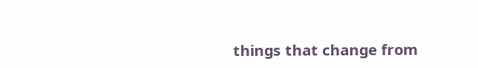things that change from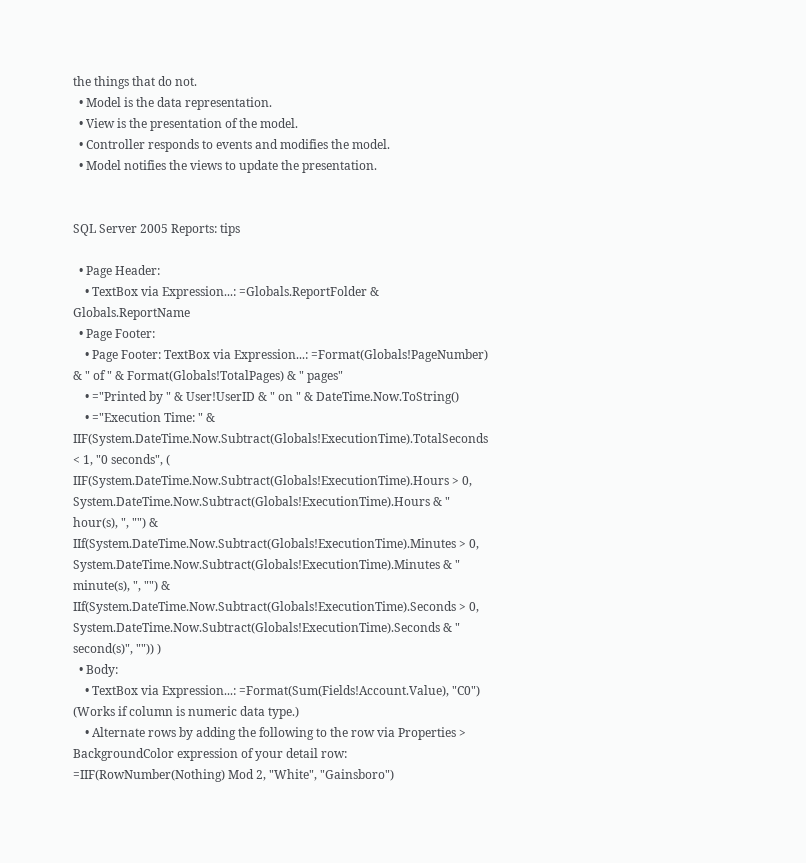the things that do not.
  • Model is the data representation.
  • View is the presentation of the model.
  • Controller responds to events and modifies the model.
  • Model notifies the views to update the presentation.


SQL Server 2005 Reports: tips

  • Page Header:
    • TextBox via Expression...: =Globals.ReportFolder & Globals.ReportName
  • Page Footer:
    • Page Footer: TextBox via Expression...: =Format(Globals!PageNumber) & " of " & Format(Globals!TotalPages) & " pages"
    • ="Printed by " & User!UserID & " on " & DateTime.Now.ToString()
    • ="Execution Time: " & IIF(System.DateTime.Now.Subtract(Globals!ExecutionTime).TotalSeconds < 1, "0 seconds", ( IIF(System.DateTime.Now.Subtract(Globals!ExecutionTime).Hours > 0, System.DateTime.Now.Subtract(Globals!ExecutionTime).Hours & " hour(s), ", "") & IIf(System.DateTime.Now.Subtract(Globals!ExecutionTime).Minutes > 0, System.DateTime.Now.Subtract(Globals!ExecutionTime).Minutes & " minute(s), ", "") & IIf(System.DateTime.Now.Subtract(Globals!ExecutionTime).Seconds > 0, System.DateTime.Now.Subtract(Globals!ExecutionTime).Seconds & " second(s)", "")) )
  • Body:
    • TextBox via Expression...: =Format(Sum(Fields!Account.Value), "C0") (Works if column is numeric data type.)
    • Alternate rows by adding the following to the row via Properties > BackgroundColor expression of your detail row: =IIF(RowNumber(Nothing) Mod 2, "White", "Gainsboro")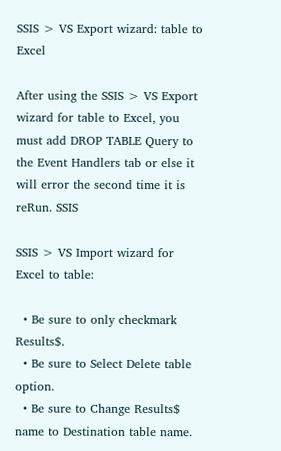SSIS > VS Export wizard: table to Excel

After using the SSIS > VS Export wizard for table to Excel, you must add DROP TABLE Query to the Event Handlers tab or else it will error the second time it is reRun. SSIS

SSIS > VS Import wizard for Excel to table:

  • Be sure to only checkmark Results$.
  • Be sure to Select Delete table option.
  • Be sure to Change Results$ name to Destination table name.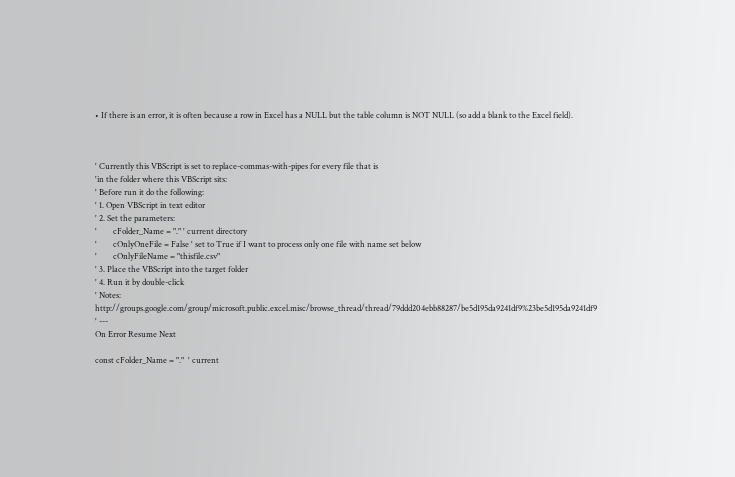• If there is an error, it is often because a row in Excel has a NULL but the table column is NOT NULL (so add a blank to the Excel field).



' Currently this VBScript is set to replace-commas-with-pipes for every file that is
'in the folder where this VBScript sits:
' Before run it do the following:
' 1. Open VBScript in text editor
' 2. Set the parameters:
'        cFolder_Name = "." ' current directory
'        cOnlyOneFile = False ' set to True if I want to process only one file with name set below
'        cOnlyFileName = "thisfile.csv"
' 3. Place the VBScript into the target folder
' 4. Run it by double-click
' Notes: http://groups.google.com/group/microsoft.public.excel.misc/browse_thread/thread/79ddd204ebb88287/be5d195da9241df9%23be5d195da9241df9
' ---
On Error Resume Next

const cFolder_Name = "."  ' current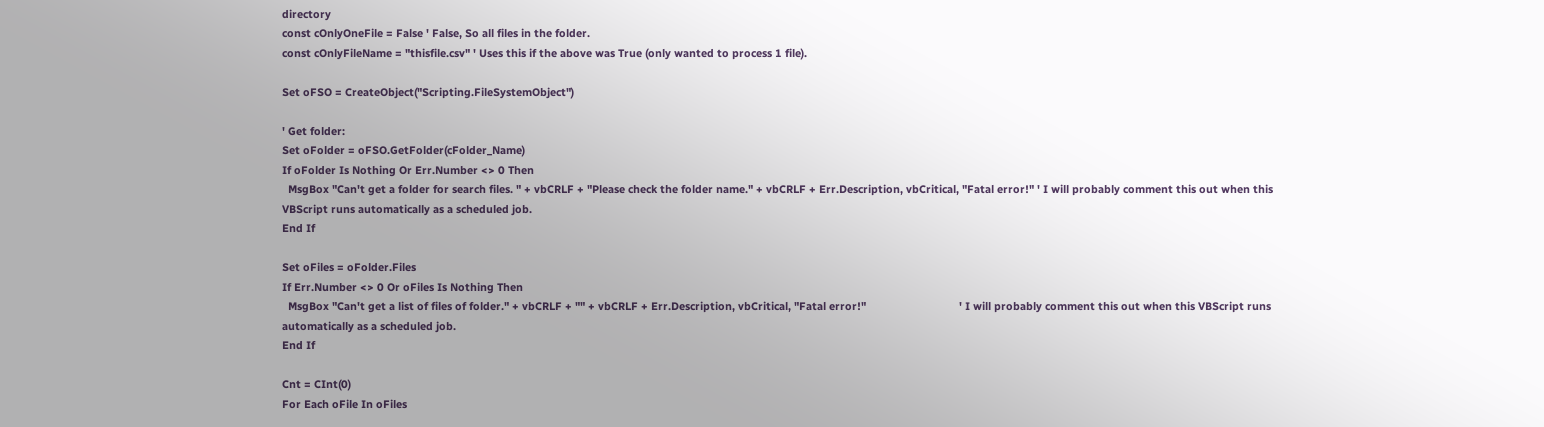directory
const cOnlyOneFile = False ' False, So all files in the folder.
const cOnlyFileName = "thisfile.csv" ' Uses this if the above was True (only wanted to process 1 file).

Set oFSO = CreateObject("Scripting.FileSystemObject")

' Get folder:
Set oFolder = oFSO.GetFolder(cFolder_Name)
If oFolder Is Nothing Or Err.Number <> 0 Then
  MsgBox "Can't get a folder for search files. " + vbCRLF + "Please check the folder name." + vbCRLF + Err.Description, vbCritical, "Fatal error!" ' I will probably comment this out when this VBScript runs automatically as a scheduled job.
End If

Set oFiles = oFolder.Files
If Err.Number <> 0 Or oFiles Is Nothing Then
  MsgBox "Can't get a list of files of folder." + vbCRLF + "" + vbCRLF + Err.Description, vbCritical, "Fatal error!"                               ' I will probably comment this out when this VBScript runs automatically as a scheduled job.
End If

Cnt = CInt(0)
For Each oFile In oFiles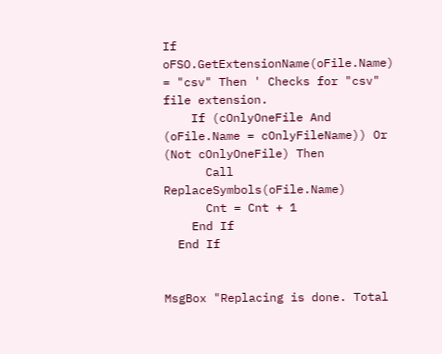If oFSO.GetExtensionName(oFile.Name) = "csv" Then ' Checks for "csv" file extension.
    If (cOnlyOneFile And (oFile.Name = cOnlyFileName)) Or (Not cOnlyOneFile) Then
      Call ReplaceSymbols(oFile.Name)
      Cnt = Cnt + 1
    End If
  End If


MsgBox "Replacing is done. Total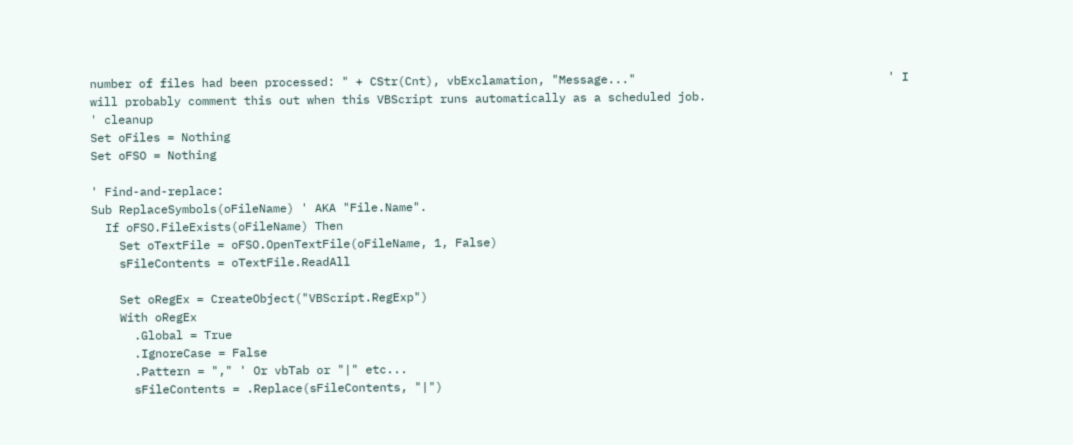number of files had been processed: " + CStr(Cnt), vbExclamation, "Message..."                                    ' I will probably comment this out when this VBScript runs automatically as a scheduled job.
' cleanup
Set oFiles = Nothing
Set oFSO = Nothing

' Find-and-replace:
Sub ReplaceSymbols(oFileName) ' AKA "File.Name".
  If oFSO.FileExists(oFileName) Then
    Set oTextFile = oFSO.OpenTextFile(oFileName, 1, False)
    sFileContents = oTextFile.ReadAll

    Set oRegEx = CreateObject("VBScript.RegExp")
    With oRegEx
      .Global = True
      .IgnoreCase = False
      .Pattern = "," ' Or vbTab or "|" etc...
      sFileContents = .Replace(sFileContents, "|")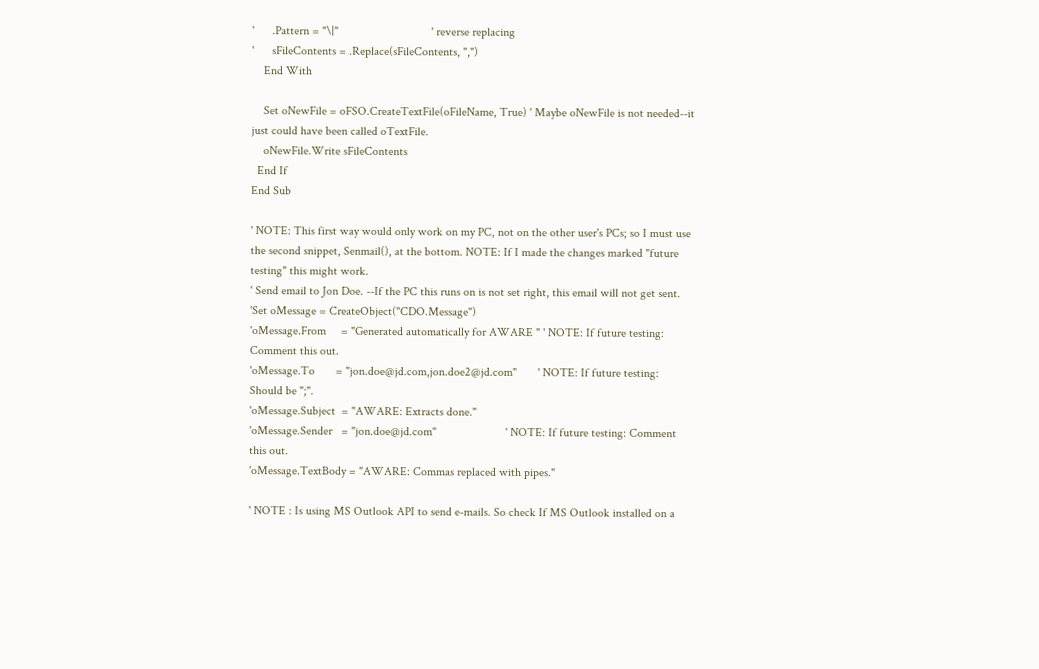'      .Pattern = "\|"                               ' reverse replacing
'      sFileContents = .Replace(sFileContents, ",")
    End With

    Set oNewFile = oFSO.CreateTextFile(oFileName, True) ' Maybe oNewFile is not needed--it just could have been called oTextFile.
    oNewFile.Write sFileContents
  End If
End Sub

' NOTE: This first way would only work on my PC, not on the other user's PCs; so I must use the second snippet, Senmail(), at the bottom. NOTE: If I made the changes marked "future testing" this might work.
' Send email to Jon Doe. --If the PC this runs on is not set right, this email will not get sent.
'Set oMessage = CreateObject("CDO.Message")
'oMessage.From     = "Generated automatically for AWARE " ' NOTE: If future testing: Comment this out.
'oMessage.To       = "jon.doe@jd.com,jon.doe2@jd.com"       ' NOTE: If future testing: Should be ";".
'oMessage.Subject  = "AWARE: Extracts done."
'oMessage.Sender   = "jon.doe@jd.com"                       ' NOTE: If future testing: Comment this out.
'oMessage.TextBody = "AWARE: Commas replaced with pipes."

' NOTE : Is using MS Outlook API to send e-mails. So check If MS Outlook installed on a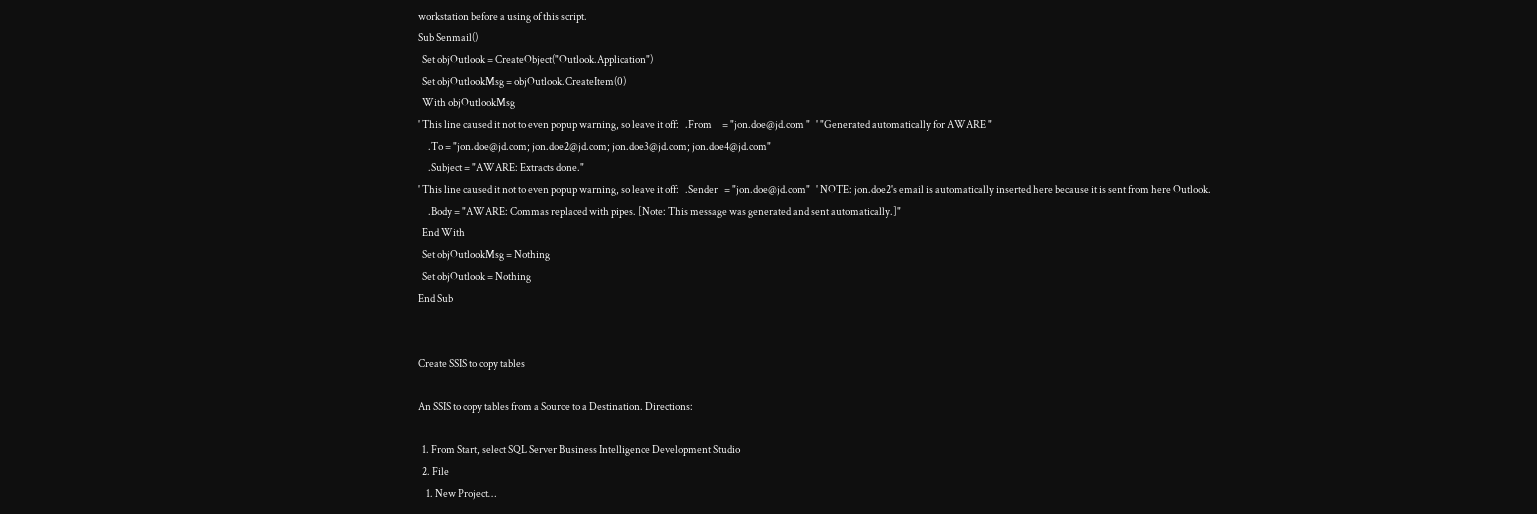workstation before a using of this script.
Sub Senmail()
  Set objOutlook = CreateObject("Outlook.Application")
  Set objOutlookMsg = objOutlook.CreateItem(0)
  With objOutlookMsg
' This line caused it not to even popup warning, so leave it off:   .From     = "jon.doe@jd.com "   ' "Generated automatically for AWARE "
     .To = "jon.doe@jd.com; jon.doe2@jd.com; jon.doe3@jd.com; jon.doe4@jd.com"
     .Subject = "AWARE: Extracts done."
' This line caused it not to even popup warning, so leave it off:   .Sender   = "jon.doe@jd.com"   ' NOTE: jon.doe2's email is automatically inserted here because it is sent from here Outlook.
     .Body = "AWARE: Commas replaced with pipes. [Note: This message was generated and sent automatically.]"
  End With
  Set objOutlookMsg = Nothing
  Set objOutlook = Nothing
End Sub


Create SSIS to copy tables

An SSIS to copy tables from a Source to a Destination. Directions:

  1. From Start, select SQL Server Business Intelligence Development Studio
  2. File
    1. New Project…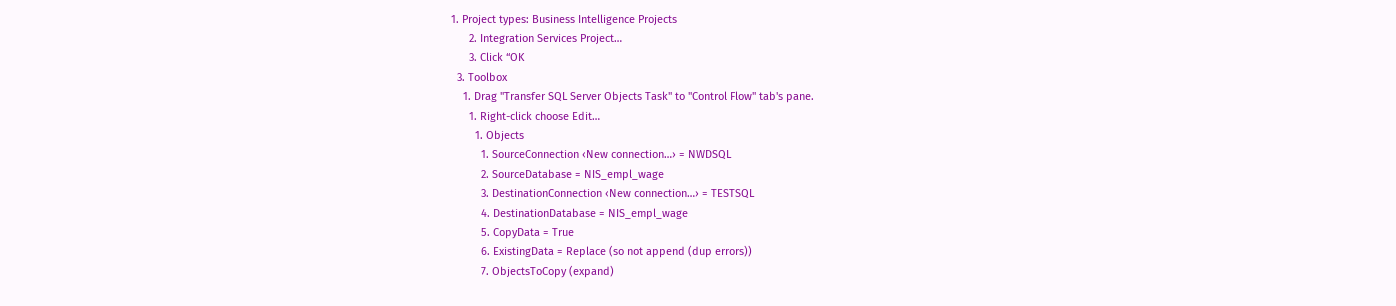1. Project types: Business Intelligence Projects
      2. Integration Services Project…
      3. Click “OK
  3. Toolbox
    1. Drag "Transfer SQL Server Objects Task" to "Control Flow" tab's pane.
      1. Right-click choose Edit…
        1. Objects
          1. SourceConnection ‹New connection…› = NWDSQL
          2. SourceDatabase = NIS_empl_wage
          3. DestinationConnection ‹New connection…› = TESTSQL
          4. DestinationDatabase = NIS_empl_wage
          5. CopyData = True
          6. ExistingData = Replace (so not append (dup errors))
          7. ObjectsToCopy (expand)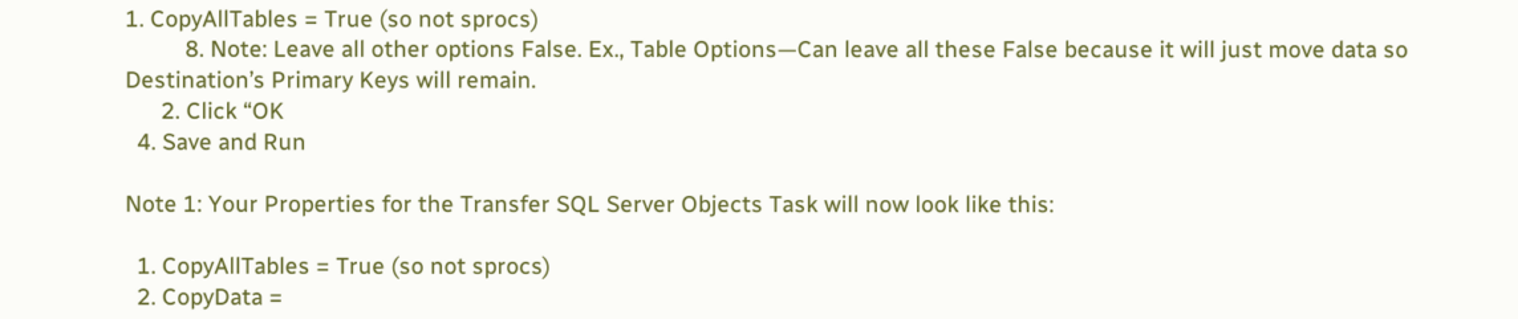1. CopyAllTables = True (so not sprocs)
          8. Note: Leave all other options False. Ex., Table Options—Can leave all these False because it will just move data so Destination’s Primary Keys will remain.
      2. Click “OK
  4. Save and Run

Note 1: Your Properties for the Transfer SQL Server Objects Task will now look like this:

  1. CopyAllTables = True (so not sprocs)
  2. CopyData =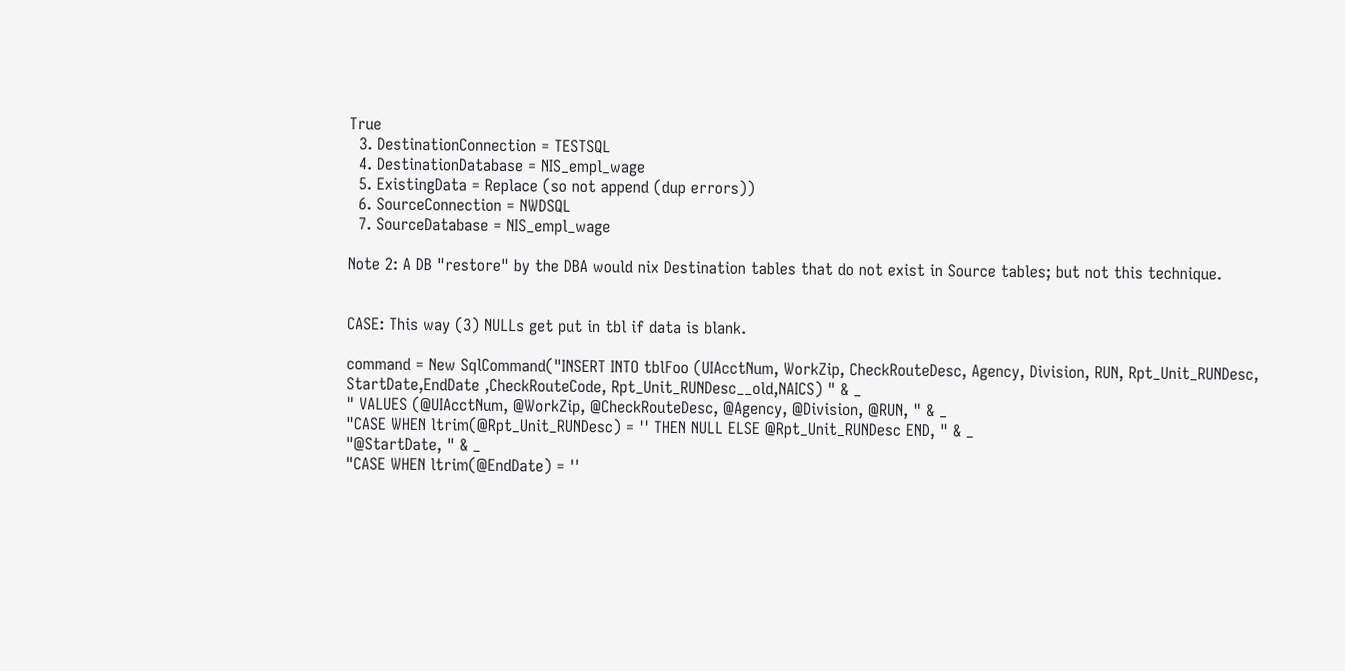True
  3. DestinationConnection = TESTSQL
  4. DestinationDatabase = NIS_empl_wage
  5. ExistingData = Replace (so not append (dup errors))
  6. SourceConnection = NWDSQL
  7. SourceDatabase = NIS_empl_wage

Note 2: A DB "restore" by the DBA would nix Destination tables that do not exist in Source tables; but not this technique.


CASE: This way (3) NULLs get put in tbl if data is blank.

command = New SqlCommand("INSERT INTO tblFoo (UIAcctNum, WorkZip, CheckRouteDesc, Agency, Division, RUN, Rpt_Unit_RUNDesc, StartDate,EndDate ,CheckRouteCode, Rpt_Unit_RUNDesc__old,NAICS) " & _
" VALUES (@UIAcctNum, @WorkZip, @CheckRouteDesc, @Agency, @Division, @RUN, " & _
"CASE WHEN ltrim(@Rpt_Unit_RUNDesc) = '' THEN NULL ELSE @Rpt_Unit_RUNDesc END, " & _
"@StartDate, " & _
"CASE WHEN ltrim(@EndDate) = ''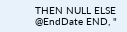THEN NULL ELSE @EndDate END, "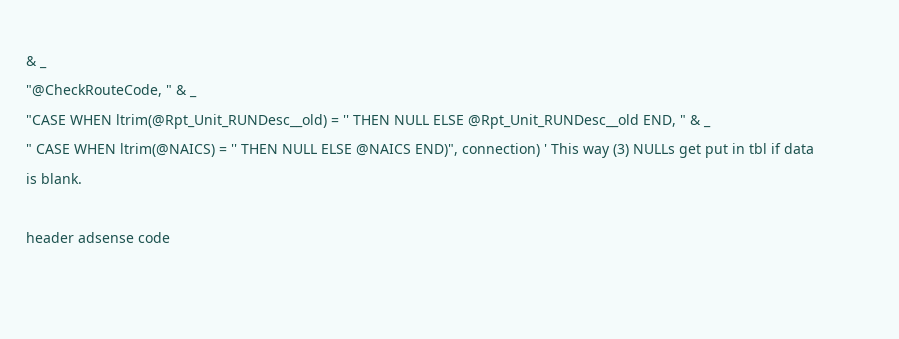& _
"@CheckRouteCode, " & _
"CASE WHEN ltrim(@Rpt_Unit_RUNDesc__old) = '' THEN NULL ELSE @Rpt_Unit_RUNDesc__old END, " & _
" CASE WHEN ltrim(@NAICS) = '' THEN NULL ELSE @NAICS END)", connection) ' This way (3) NULLs get put in tbl if data is blank.

header adsense code